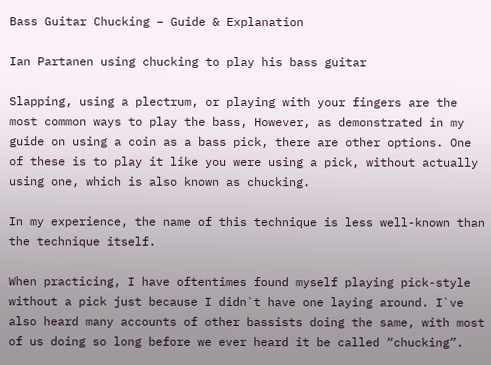Bass Guitar Chucking – Guide & Explanation

Ian Partanen using chucking to play his bass guitar

Slapping, using a plectrum, or playing with your fingers are the most common ways to play the bass, However, as demonstrated in my guide on using a coin as a bass pick, there are other options. One of these is to play it like you were using a pick, without actually using one, which is also known as chucking.

In my experience, the name of this technique is less well-known than the technique itself.

When practicing, I have oftentimes found myself playing pick-style without a pick just because I didn`t have one laying around. I`ve also heard many accounts of other bassists doing the same, with most of us doing so long before we ever heard it be called “chucking”.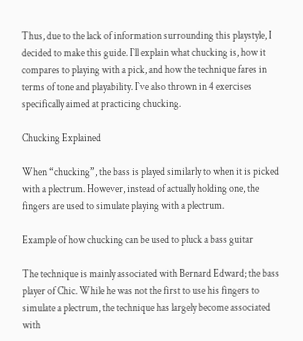Thus, due to the lack of information surrounding this playstyle, I decided to make this guide. I`ll explain what chucking is, how it compares to playing with a pick, and how the technique fares in terms of tone and playability. I`ve also thrown in 4 exercises specifically aimed at practicing chucking.

Chucking Explained

When “chucking”, the bass is played similarly to when it is picked with a plectrum. However, instead of actually holding one, the fingers are used to simulate playing with a plectrum.

Example of how chucking can be used to pluck a bass guitar

The technique is mainly associated with Bernard Edward; the bass player of Chic. While he was not the first to use his fingers to simulate a plectrum, the technique has largely become associated with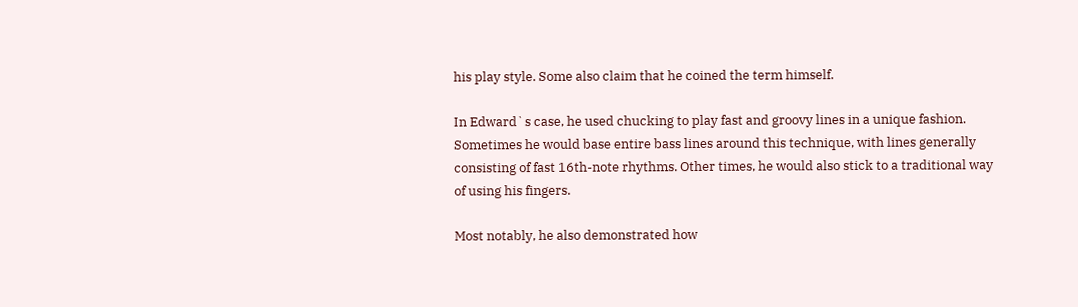his play style. Some also claim that he coined the term himself.

In Edward`s case, he used chucking to play fast and groovy lines in a unique fashion. Sometimes he would base entire bass lines around this technique, with lines generally consisting of fast 16th-note rhythms. Other times, he would also stick to a traditional way of using his fingers.

Most notably, he also demonstrated how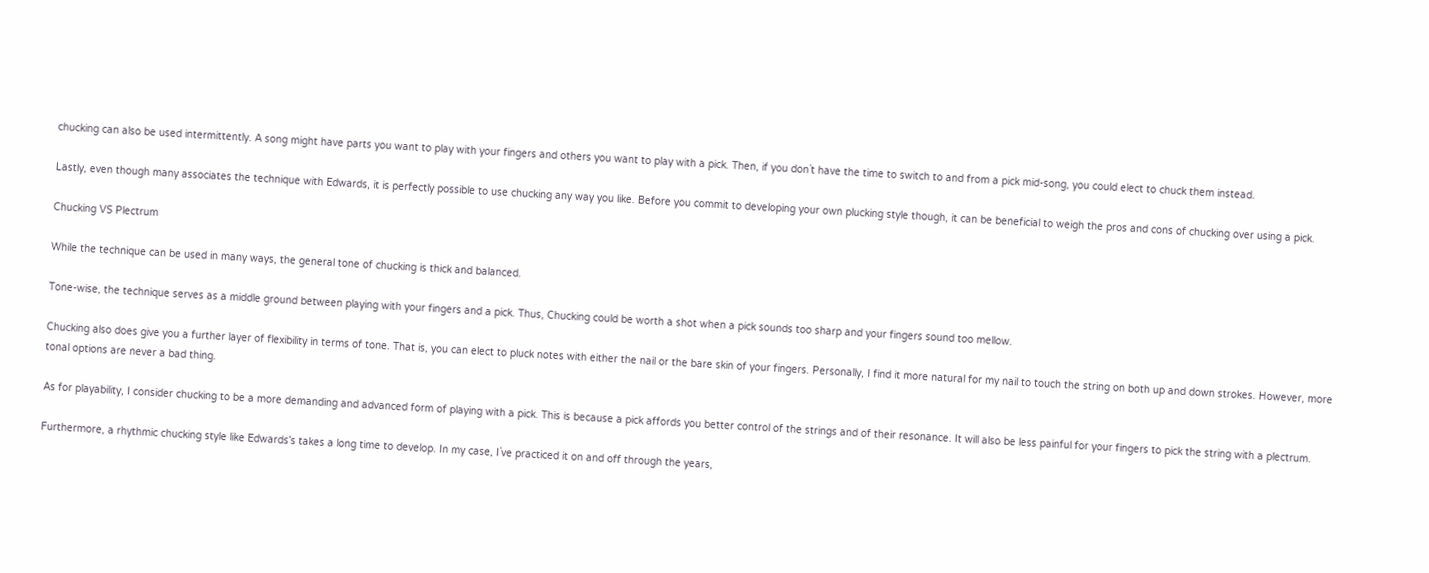chucking can also be used intermittently. A song might have parts you want to play with your fingers and others you want to play with a pick. Then, if you don`t have the time to switch to and from a pick mid-song, you could elect to chuck them instead.

Lastly, even though many associates the technique with Edwards, it is perfectly possible to use chucking any way you like. Before you commit to developing your own plucking style though, it can be beneficial to weigh the pros and cons of chucking over using a pick.

Chucking VS Plectrum

While the technique can be used in many ways, the general tone of chucking is thick and balanced.

Tone-wise, the technique serves as a middle ground between playing with your fingers and a pick. Thus, Chucking could be worth a shot when a pick sounds too sharp and your fingers sound too mellow.

Chucking also does give you a further layer of flexibility in terms of tone. That is, you can elect to pluck notes with either the nail or the bare skin of your fingers. Personally, I find it more natural for my nail to touch the string on both up and down strokes. However, more tonal options are never a bad thing.

As for playability, I consider chucking to be a more demanding and advanced form of playing with a pick. This is because a pick affords you better control of the strings and of their resonance. It will also be less painful for your fingers to pick the string with a plectrum.

Furthermore, a rhythmic chucking style like Edwards’s takes a long time to develop. In my case, I`ve practiced it on and off through the years,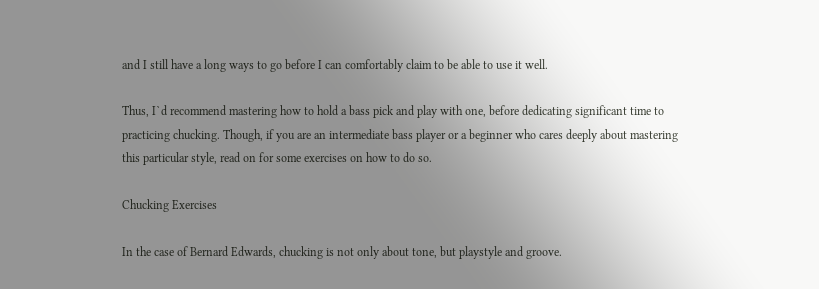and I still have a long ways to go before I can comfortably claim to be able to use it well.

Thus, I`d recommend mastering how to hold a bass pick and play with one, before dedicating significant time to practicing chucking. Though, if you are an intermediate bass player or a beginner who cares deeply about mastering this particular style, read on for some exercises on how to do so.

Chucking Exercises

In the case of Bernard Edwards, chucking is not only about tone, but playstyle and groove.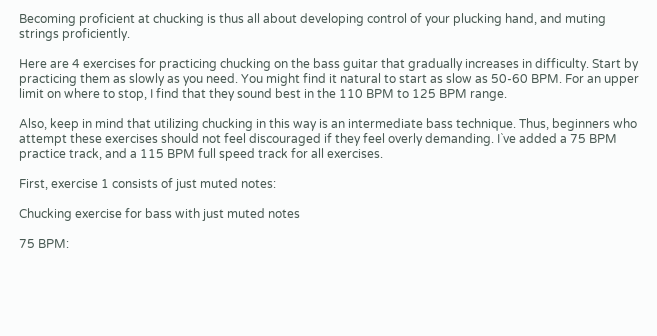Becoming proficient at chucking is thus all about developing control of your plucking hand, and muting strings proficiently.

Here are 4 exercises for practicing chucking on the bass guitar that gradually increases in difficulty. Start by practicing them as slowly as you need. You might find it natural to start as slow as 50-60 BPM. For an upper limit on where to stop, I find that they sound best in the 110 BPM to 125 BPM range.

Also, keep in mind that utilizing chucking in this way is an intermediate bass technique. Thus, beginners who attempt these exercises should not feel discouraged if they feel overly demanding. I`ve added a 75 BPM practice track, and a 115 BPM full speed track for all exercises.

First, exercise 1 consists of just muted notes:

Chucking exercise for bass with just muted notes

75 BPM: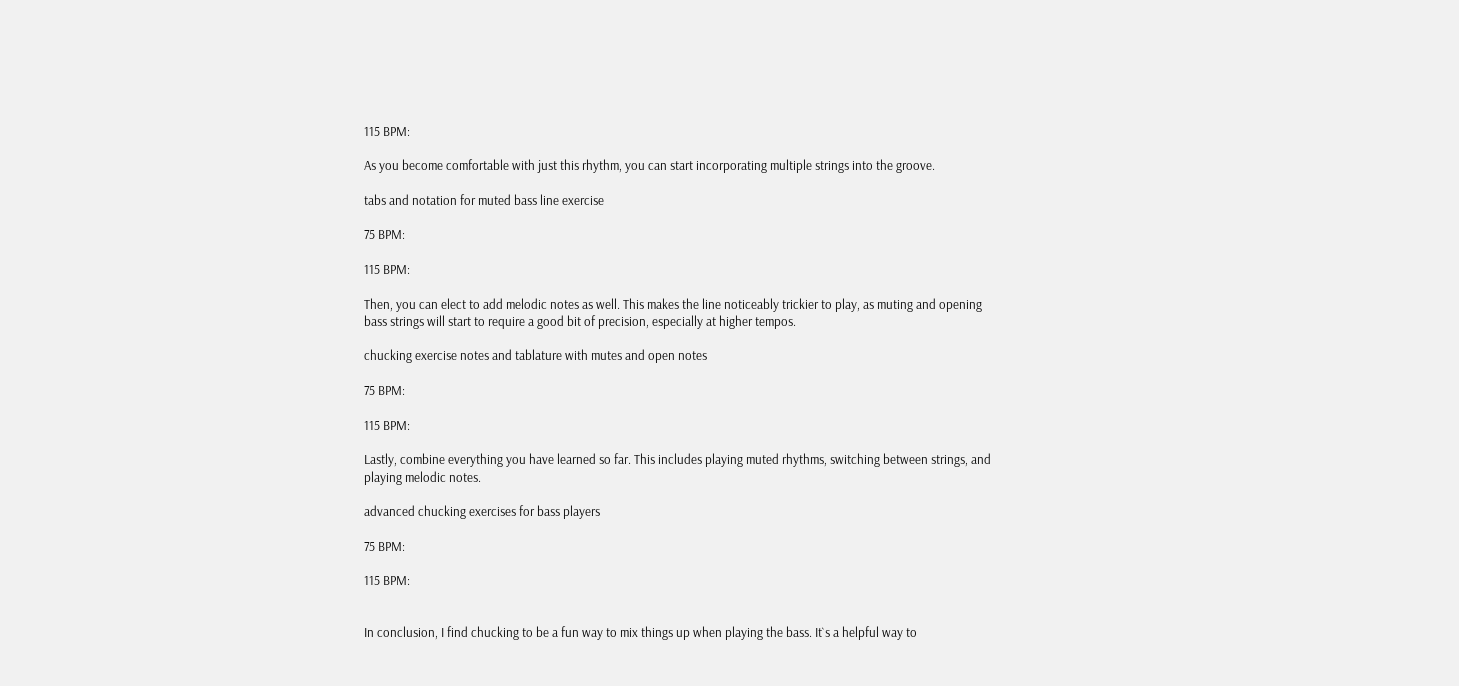115 BPM:

As you become comfortable with just this rhythm, you can start incorporating multiple strings into the groove.

tabs and notation for muted bass line exercise

75 BPM:

115 BPM:

Then, you can elect to add melodic notes as well. This makes the line noticeably trickier to play, as muting and opening bass strings will start to require a good bit of precision, especially at higher tempos.

chucking exercise notes and tablature with mutes and open notes

75 BPM:

115 BPM:

Lastly, combine everything you have learned so far. This includes playing muted rhythms, switching between strings, and playing melodic notes.

advanced chucking exercises for bass players

75 BPM:

115 BPM:


In conclusion, I find chucking to be a fun way to mix things up when playing the bass. It`s a helpful way to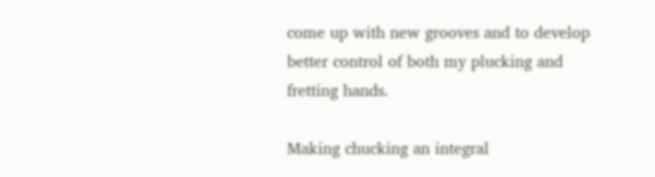come up with new grooves and to develop better control of both my plucking and fretting hands.

Making chucking an integral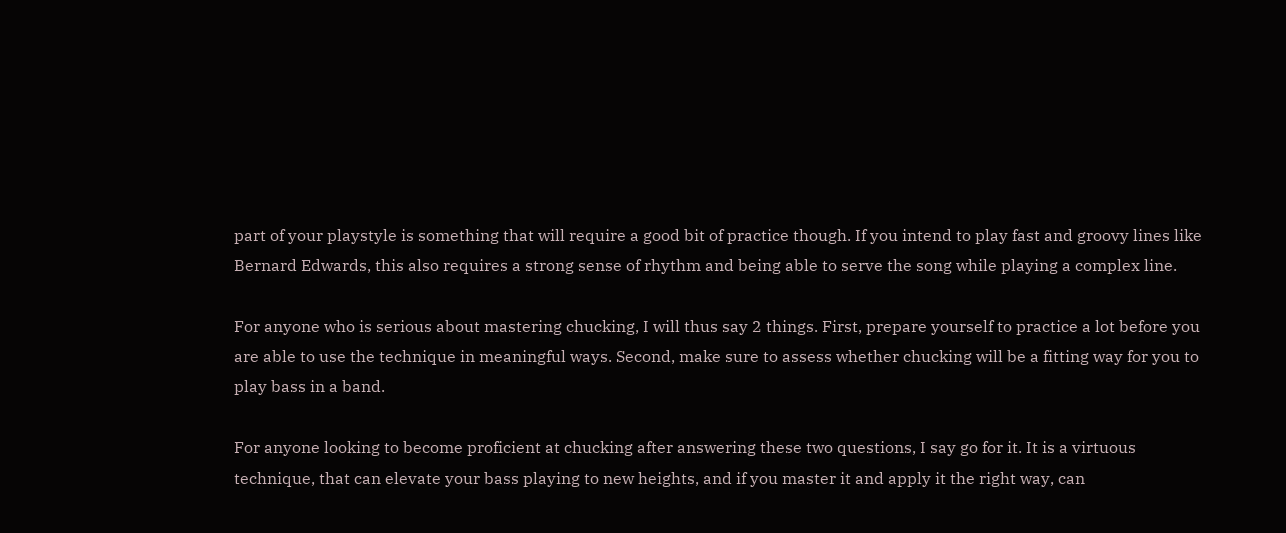part of your playstyle is something that will require a good bit of practice though. If you intend to play fast and groovy lines like Bernard Edwards, this also requires a strong sense of rhythm and being able to serve the song while playing a complex line.

For anyone who is serious about mastering chucking, I will thus say 2 things. First, prepare yourself to practice a lot before you are able to use the technique in meaningful ways. Second, make sure to assess whether chucking will be a fitting way for you to play bass in a band.

For anyone looking to become proficient at chucking after answering these two questions, I say go for it. It is a virtuous technique, that can elevate your bass playing to new heights, and if you master it and apply it the right way, can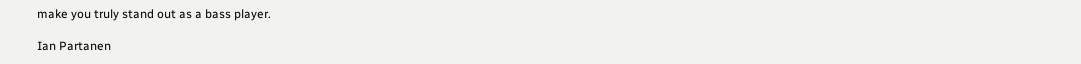make you truly stand out as a bass player.

Ian Partanen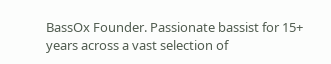BassOx Founder. Passionate bassist for 15+ years across a vast selection of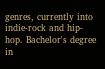genres, currently into indie-rock and hip-hop. Bachelor's degree in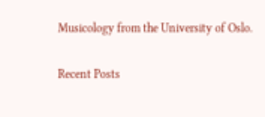Musicology from the University of Oslo.

Recent Posts